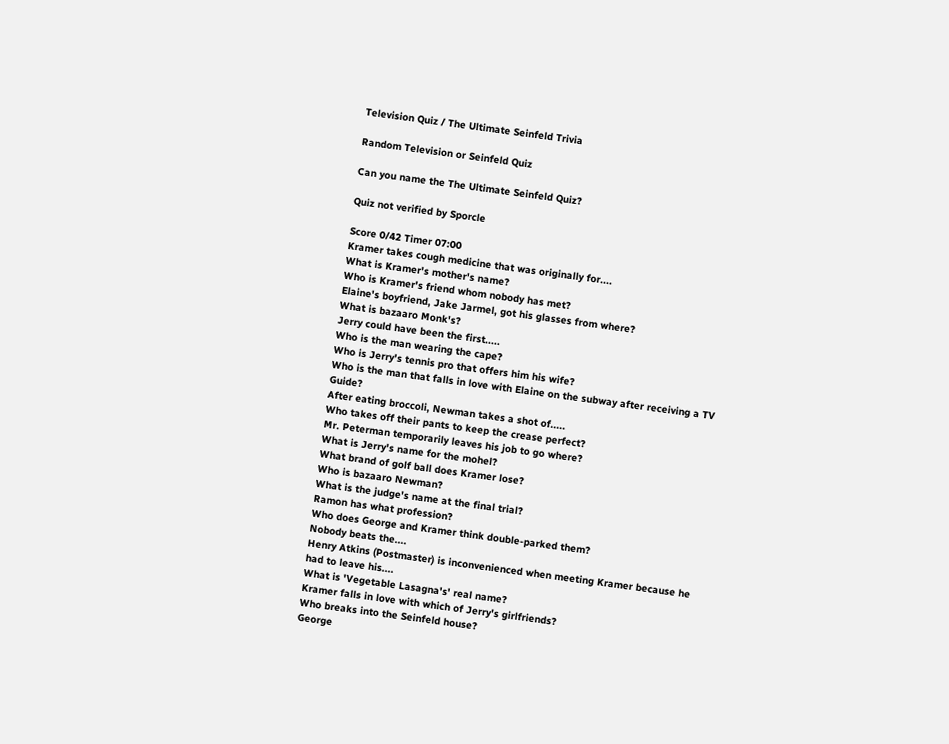Television Quiz / The Ultimate Seinfeld Trivia

Random Television or Seinfeld Quiz

Can you name the The Ultimate Seinfeld Quiz?

Quiz not verified by Sporcle

Score 0/42 Timer 07:00
Kramer takes cough medicine that was originally for....
What is Kramer's mother's name?
Who is Kramer's friend whom nobody has met?
Elaine's boyfriend, Jake Jarmel, got his glasses from where?
What is bazaaro Monk's?
Jerry could have been the first.....
Who is the man wearing the cape?
Who is Jerry's tennis pro that offers him his wife?
Who is the man that falls in love with Elaine on the subway after receiving a TV Guide?
After eating broccoli, Newman takes a shot of.....
Who takes off their pants to keep the crease perfect?
Mr. Peterman temporarily leaves his job to go where?
What is Jerry's name for the mohel?
What brand of golf ball does Kramer lose?
Who is bazaaro Newman?
What is the judge's name at the final trial?
Ramon has what profession?
Who does George and Kramer think double-parked them?
Nobody beats the....
Henry Atkins (Postmaster) is inconvenienced when meeting Kramer because he had to leave his....
What is 'Vegetable Lasagna's' real name?
Kramer falls in love with which of Jerry's girlfriends?
Who breaks into the Seinfeld house?
George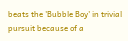beats the 'Bubble Boy' in trivial pursuit because of a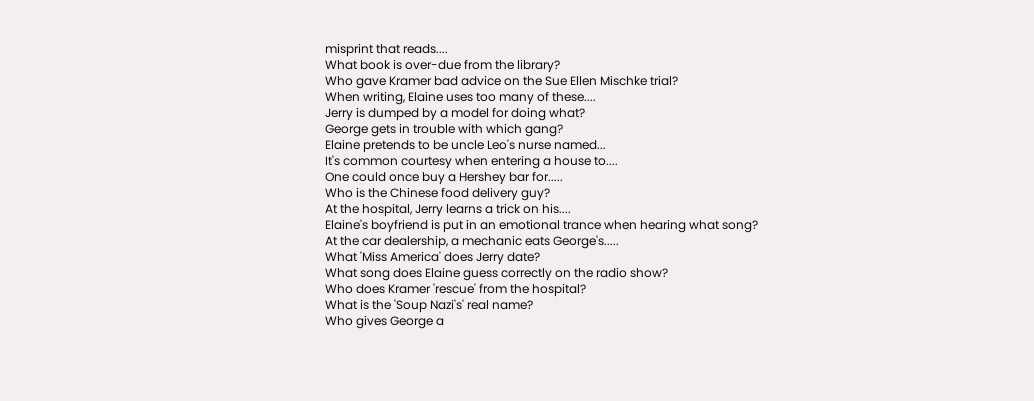misprint that reads....
What book is over-due from the library?
Who gave Kramer bad advice on the Sue Ellen Mischke trial?
When writing, Elaine uses too many of these....
Jerry is dumped by a model for doing what?
George gets in trouble with which gang?
Elaine pretends to be uncle Leo's nurse named...
It's common courtesy when entering a house to....
One could once buy a Hershey bar for.....
Who is the Chinese food delivery guy?
At the hospital, Jerry learns a trick on his....
Elaine's boyfriend is put in an emotional trance when hearing what song?
At the car dealership, a mechanic eats George's.....
What 'Miss America' does Jerry date?
What song does Elaine guess correctly on the radio show?
Who does Kramer 'rescue' from the hospital?
What is the 'Soup Nazi's' real name?
Who gives George a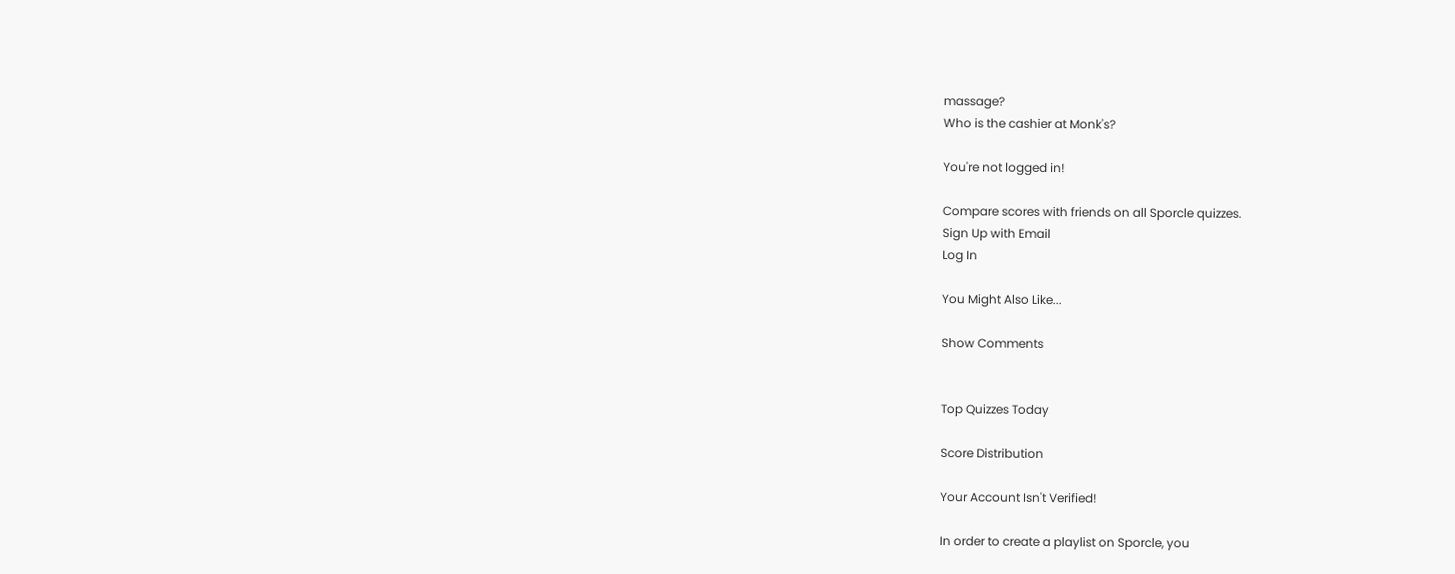massage?
Who is the cashier at Monk's?

You're not logged in!

Compare scores with friends on all Sporcle quizzes.
Sign Up with Email
Log In

You Might Also Like...

Show Comments


Top Quizzes Today

Score Distribution

Your Account Isn't Verified!

In order to create a playlist on Sporcle, you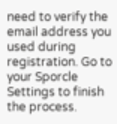need to verify the email address you used during registration. Go to your Sporcle Settings to finish the process.